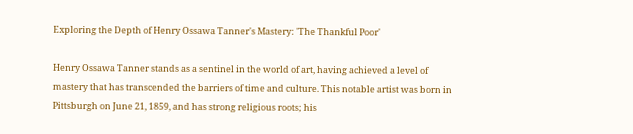Exploring the Depth of Henry Ossawa Tanner's Mastery: 'The Thankful Poor'

Henry Ossawa Tanner stands as a sentinel in the world of art, having achieved a level of mastery that has transcended the barriers of time and culture. This notable artist was born in Pittsburgh on June 21, 1859, and has strong religious roots; his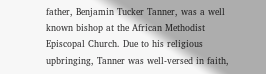father, Benjamin Tucker Tanner, was a well known bishop at the African Methodist Episcopal Church. Due to his religious upbringing, Tanner was well-versed in faith,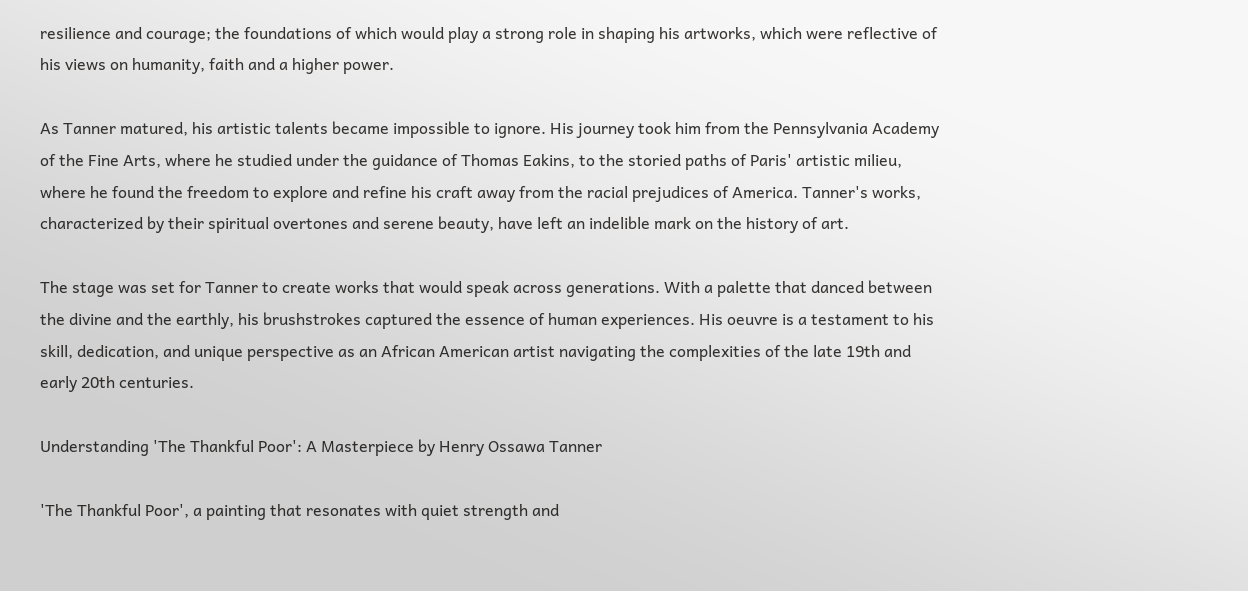resilience and courage; the foundations of which would play a strong role in shaping his artworks, which were reflective of his views on humanity, faith and a higher power.

As Tanner matured, his artistic talents became impossible to ignore. His journey took him from the Pennsylvania Academy of the Fine Arts, where he studied under the guidance of Thomas Eakins, to the storied paths of Paris' artistic milieu, where he found the freedom to explore and refine his craft away from the racial prejudices of America. Tanner's works, characterized by their spiritual overtones and serene beauty, have left an indelible mark on the history of art.

The stage was set for Tanner to create works that would speak across generations. With a palette that danced between the divine and the earthly, his brushstrokes captured the essence of human experiences. His oeuvre is a testament to his skill, dedication, and unique perspective as an African American artist navigating the complexities of the late 19th and early 20th centuries.

Understanding 'The Thankful Poor': A Masterpiece by Henry Ossawa Tanner

'The Thankful Poor', a painting that resonates with quiet strength and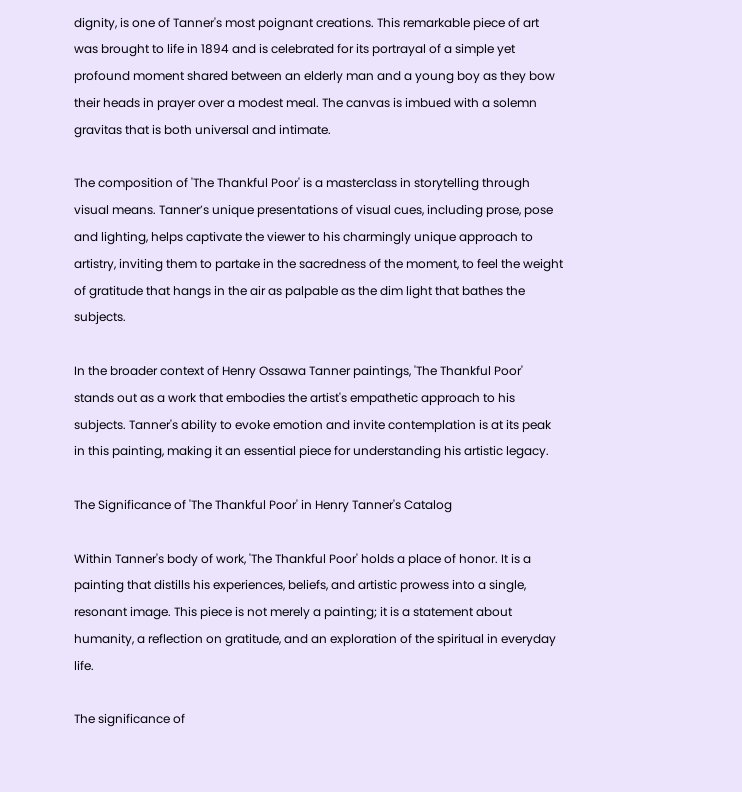dignity, is one of Tanner's most poignant creations. This remarkable piece of art was brought to life in 1894 and is celebrated for its portrayal of a simple yet profound moment shared between an elderly man and a young boy as they bow their heads in prayer over a modest meal. The canvas is imbued with a solemn gravitas that is both universal and intimate.

The composition of 'The Thankful Poor' is a masterclass in storytelling through visual means. Tanner’s unique presentations of visual cues, including prose, pose and lighting, helps captivate the viewer to his charmingly unique approach to artistry, inviting them to partake in the sacredness of the moment, to feel the weight of gratitude that hangs in the air as palpable as the dim light that bathes the subjects.

In the broader context of Henry Ossawa Tanner paintings, 'The Thankful Poor' stands out as a work that embodies the artist's empathetic approach to his subjects. Tanner's ability to evoke emotion and invite contemplation is at its peak in this painting, making it an essential piece for understanding his artistic legacy.

The Significance of 'The Thankful Poor' in Henry Tanner's Catalog

Within Tanner's body of work, 'The Thankful Poor' holds a place of honor. It is a painting that distills his experiences, beliefs, and artistic prowess into a single, resonant image. This piece is not merely a painting; it is a statement about humanity, a reflection on gratitude, and an exploration of the spiritual in everyday life.

The significance of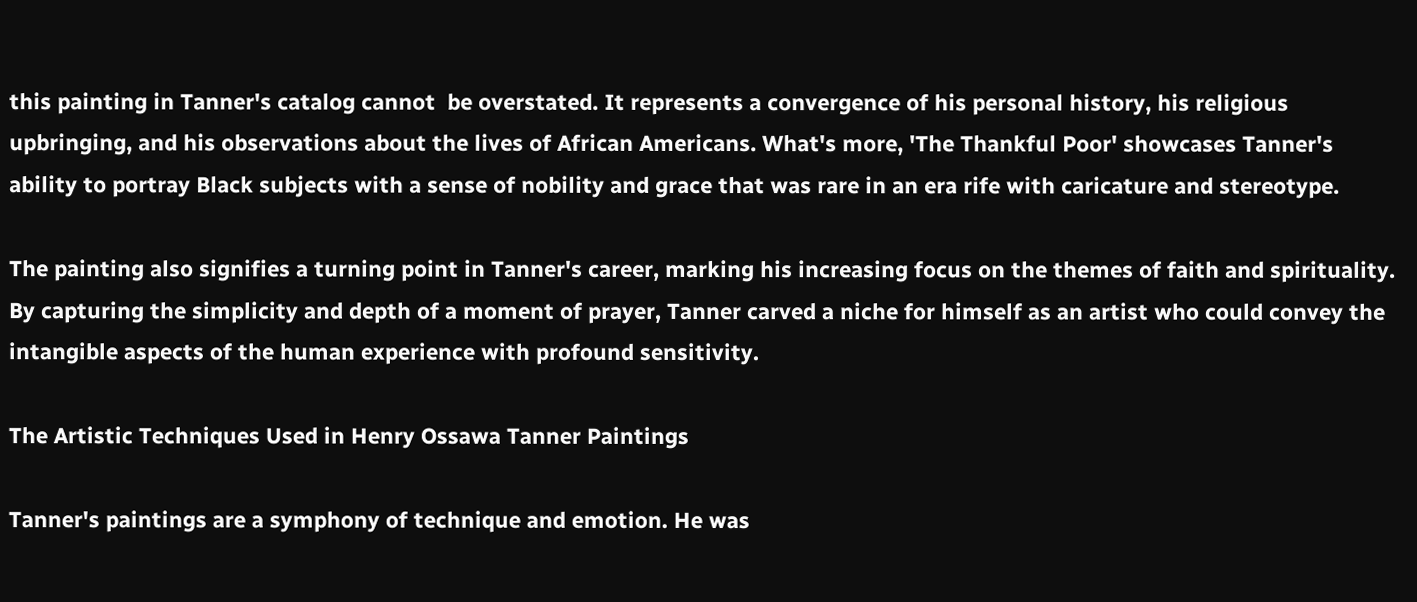this painting in Tanner's catalog cannot  be overstated. It represents a convergence of his personal history, his religious upbringing, and his observations about the lives of African Americans. What's more, 'The Thankful Poor' showcases Tanner's ability to portray Black subjects with a sense of nobility and grace that was rare in an era rife with caricature and stereotype.

The painting also signifies a turning point in Tanner's career, marking his increasing focus on the themes of faith and spirituality. By capturing the simplicity and depth of a moment of prayer, Tanner carved a niche for himself as an artist who could convey the intangible aspects of the human experience with profound sensitivity.

The Artistic Techniques Used in Henry Ossawa Tanner Paintings

Tanner's paintings are a symphony of technique and emotion. He was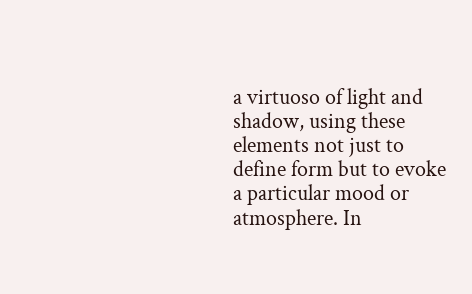a virtuoso of light and shadow, using these elements not just to define form but to evoke a particular mood or atmosphere. In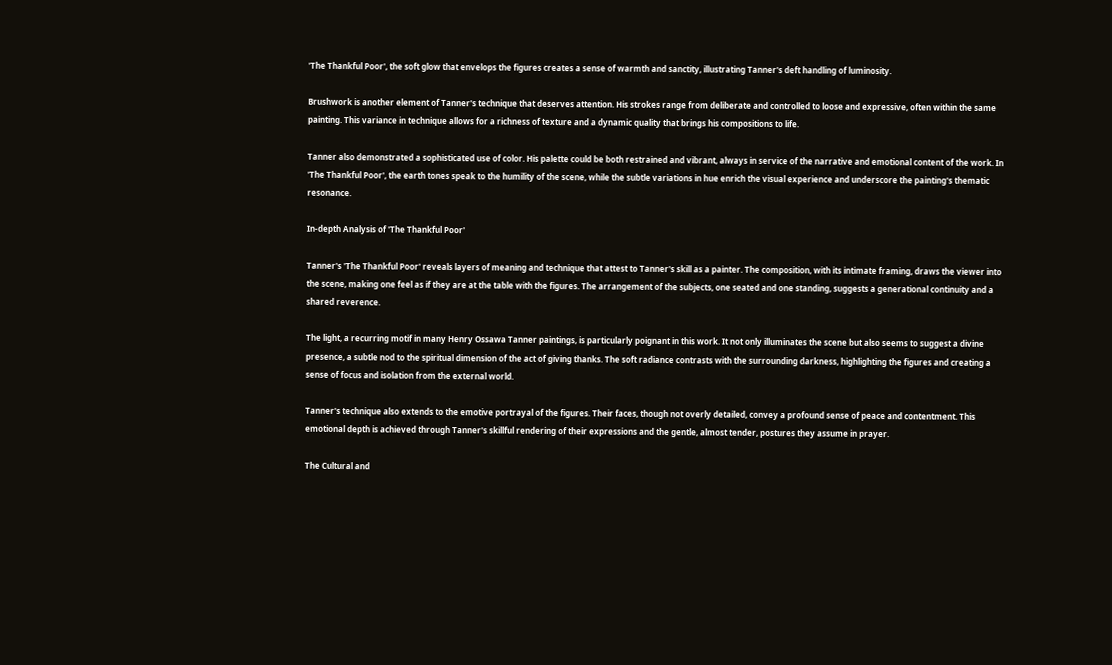'The Thankful Poor', the soft glow that envelops the figures creates a sense of warmth and sanctity, illustrating Tanner's deft handling of luminosity.

Brushwork is another element of Tanner's technique that deserves attention. His strokes range from deliberate and controlled to loose and expressive, often within the same painting. This variance in technique allows for a richness of texture and a dynamic quality that brings his compositions to life.

Tanner also demonstrated a sophisticated use of color. His palette could be both restrained and vibrant, always in service of the narrative and emotional content of the work. In 'The Thankful Poor', the earth tones speak to the humility of the scene, while the subtle variations in hue enrich the visual experience and underscore the painting's thematic resonance.

In-depth Analysis of 'The Thankful Poor'

Tanner's 'The Thankful Poor' reveals layers of meaning and technique that attest to Tanner's skill as a painter. The composition, with its intimate framing, draws the viewer into the scene, making one feel as if they are at the table with the figures. The arrangement of the subjects, one seated and one standing, suggests a generational continuity and a shared reverence.

The light, a recurring motif in many Henry Ossawa Tanner paintings, is particularly poignant in this work. It not only illuminates the scene but also seems to suggest a divine presence, a subtle nod to the spiritual dimension of the act of giving thanks. The soft radiance contrasts with the surrounding darkness, highlighting the figures and creating a sense of focus and isolation from the external world.

Tanner's technique also extends to the emotive portrayal of the figures. Their faces, though not overly detailed, convey a profound sense of peace and contentment. This emotional depth is achieved through Tanner's skillful rendering of their expressions and the gentle, almost tender, postures they assume in prayer.

The Cultural and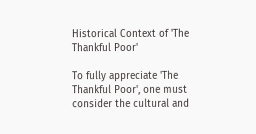Historical Context of 'The Thankful Poor'

To fully appreciate 'The Thankful Poor', one must consider the cultural and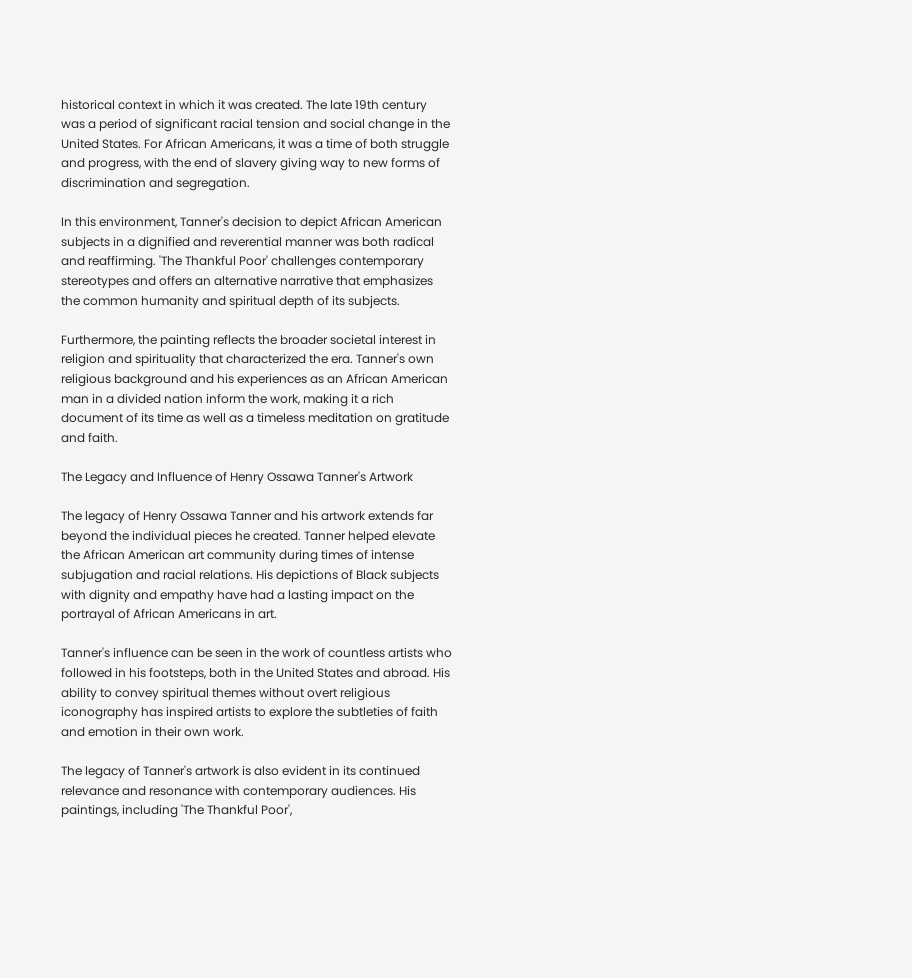historical context in which it was created. The late 19th century was a period of significant racial tension and social change in the United States. For African Americans, it was a time of both struggle and progress, with the end of slavery giving way to new forms of discrimination and segregation.

In this environment, Tanner's decision to depict African American subjects in a dignified and reverential manner was both radical and reaffirming. 'The Thankful Poor' challenges contemporary stereotypes and offers an alternative narrative that emphasizes the common humanity and spiritual depth of its subjects.

Furthermore, the painting reflects the broader societal interest in religion and spirituality that characterized the era. Tanner's own religious background and his experiences as an African American man in a divided nation inform the work, making it a rich document of its time as well as a timeless meditation on gratitude and faith.

The Legacy and Influence of Henry Ossawa Tanner's Artwork

The legacy of Henry Ossawa Tanner and his artwork extends far beyond the individual pieces he created. Tanner helped elevate the African American art community during times of intense subjugation and racial relations. His depictions of Black subjects with dignity and empathy have had a lasting impact on the portrayal of African Americans in art.

Tanner's influence can be seen in the work of countless artists who followed in his footsteps, both in the United States and abroad. His ability to convey spiritual themes without overt religious iconography has inspired artists to explore the subtleties of faith and emotion in their own work.

The legacy of Tanner's artwork is also evident in its continued relevance and resonance with contemporary audiences. His paintings, including 'The Thankful Poor',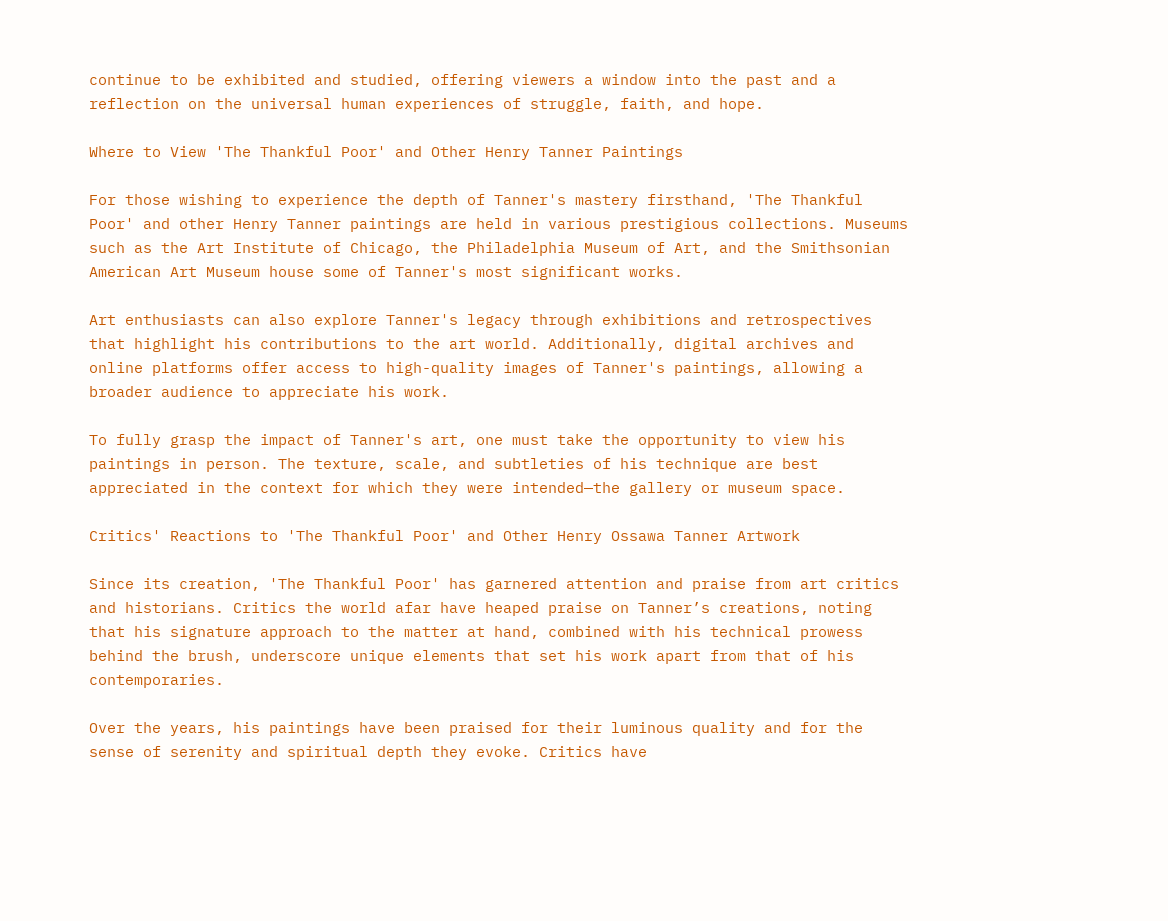continue to be exhibited and studied, offering viewers a window into the past and a reflection on the universal human experiences of struggle, faith, and hope.

Where to View 'The Thankful Poor' and Other Henry Tanner Paintings

For those wishing to experience the depth of Tanner's mastery firsthand, 'The Thankful Poor' and other Henry Tanner paintings are held in various prestigious collections. Museums such as the Art Institute of Chicago, the Philadelphia Museum of Art, and the Smithsonian American Art Museum house some of Tanner's most significant works.

Art enthusiasts can also explore Tanner's legacy through exhibitions and retrospectives that highlight his contributions to the art world. Additionally, digital archives and online platforms offer access to high-quality images of Tanner's paintings, allowing a broader audience to appreciate his work.

To fully grasp the impact of Tanner's art, one must take the opportunity to view his paintings in person. The texture, scale, and subtleties of his technique are best appreciated in the context for which they were intended—the gallery or museum space.

Critics' Reactions to 'The Thankful Poor' and Other Henry Ossawa Tanner Artwork

Since its creation, 'The Thankful Poor' has garnered attention and praise from art critics and historians. Critics the world afar have heaped praise on Tanner’s creations, noting that his signature approach to the matter at hand, combined with his technical prowess behind the brush, underscore unique elements that set his work apart from that of his contemporaries.

Over the years, his paintings have been praised for their luminous quality and for the sense of serenity and spiritual depth they evoke. Critics have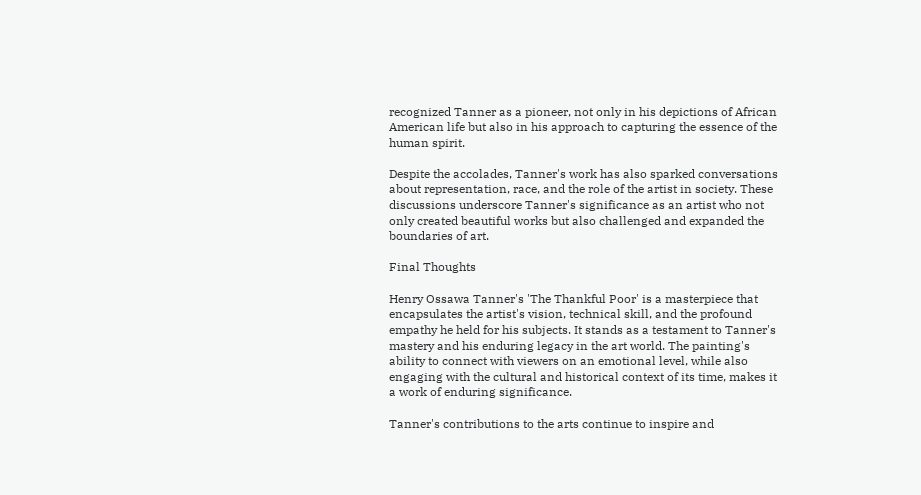recognized Tanner as a pioneer, not only in his depictions of African American life but also in his approach to capturing the essence of the human spirit.

Despite the accolades, Tanner's work has also sparked conversations about representation, race, and the role of the artist in society. These discussions underscore Tanner's significance as an artist who not only created beautiful works but also challenged and expanded the boundaries of art.

Final Thoughts

Henry Ossawa Tanner's 'The Thankful Poor' is a masterpiece that encapsulates the artist's vision, technical skill, and the profound empathy he held for his subjects. It stands as a testament to Tanner's mastery and his enduring legacy in the art world. The painting's ability to connect with viewers on an emotional level, while also engaging with the cultural and historical context of its time, makes it a work of enduring significance.

Tanner's contributions to the arts continue to inspire and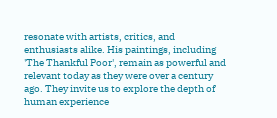resonate with artists, critics, and enthusiasts alike. His paintings, including 'The Thankful Poor', remain as powerful and relevant today as they were over a century ago. They invite us to explore the depth of human experience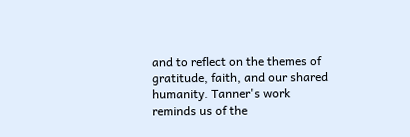and to reflect on the themes of gratitude, faith, and our shared humanity. Tanner's work reminds us of the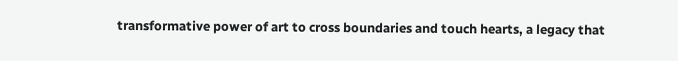transformative power of art to cross boundaries and touch hearts, a legacy that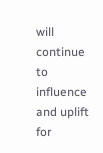will continue to influence and uplift for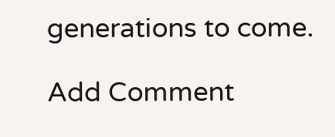generations to come.

Add Comment